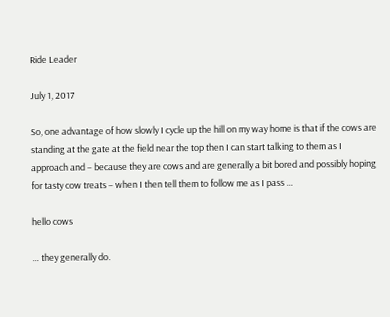Ride Leader

July 1, 2017

So, one advantage of how slowly I cycle up the hill on my way home is that if the cows are standing at the gate at the field near the top then I can start talking to them as I approach and – because they are cows and are generally a bit bored and possibly hoping for tasty cow treats – when I then tell them to follow me as I pass …

hello cows

… they generally do.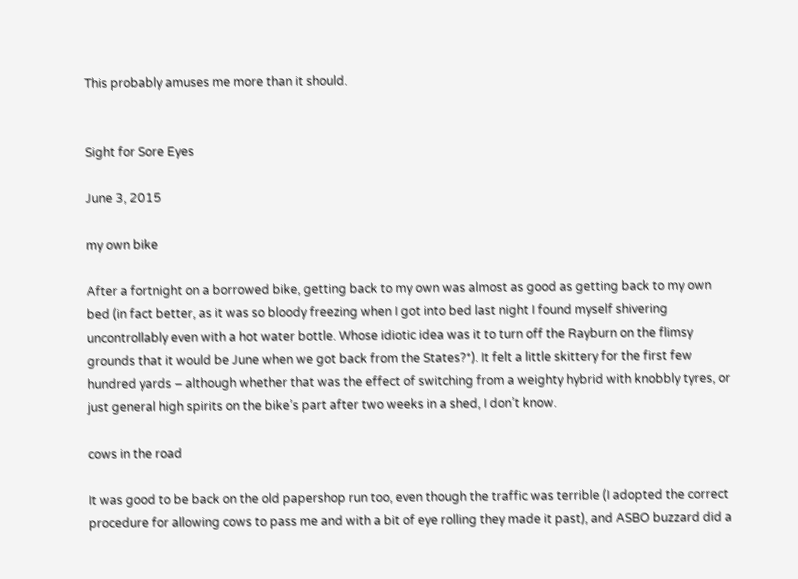This probably amuses me more than it should.


Sight for Sore Eyes

June 3, 2015

my own bike

After a fortnight on a borrowed bike, getting back to my own was almost as good as getting back to my own bed (in fact better, as it was so bloody freezing when I got into bed last night I found myself shivering uncontrollably even with a hot water bottle. Whose idiotic idea was it to turn off the Rayburn on the flimsy grounds that it would be June when we got back from the States?*). It felt a little skittery for the first few hundred yards – although whether that was the effect of switching from a weighty hybrid with knobbly tyres, or just general high spirits on the bike’s part after two weeks in a shed, I don’t know.

cows in the road

It was good to be back on the old papershop run too, even though the traffic was terrible (I adopted the correct procedure for allowing cows to pass me and with a bit of eye rolling they made it past), and ASBO buzzard did a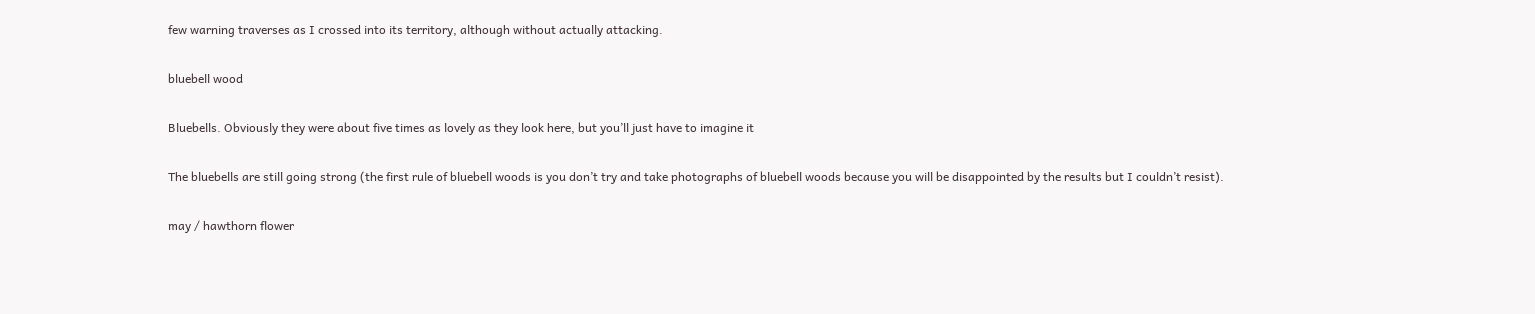few warning traverses as I crossed into its territory, although without actually attacking.

bluebell wood

Bluebells. Obviously they were about five times as lovely as they look here, but you’ll just have to imagine it

The bluebells are still going strong (the first rule of bluebell woods is you don’t try and take photographs of bluebell woods because you will be disappointed by the results but I couldn’t resist).

may / hawthorn flower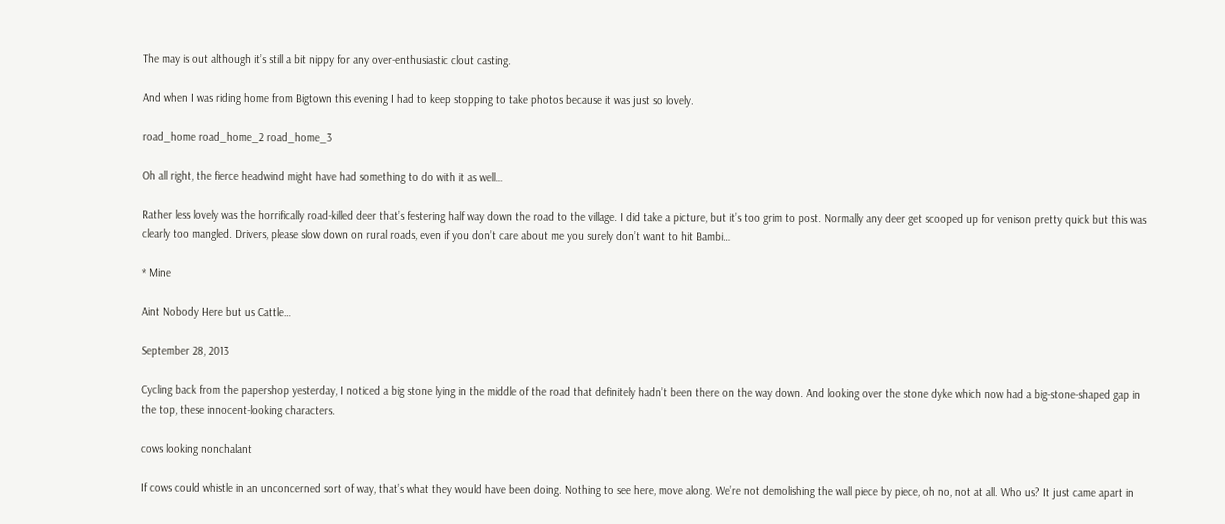The may is out although it’s still a bit nippy for any over-enthusiastic clout casting.

And when I was riding home from Bigtown this evening I had to keep stopping to take photos because it was just so lovely.

road_home road_home_2 road_home_3

Oh all right, the fierce headwind might have had something to do with it as well…

Rather less lovely was the horrifically road-killed deer that’s festering half way down the road to the village. I did take a picture, but it’s too grim to post. Normally any deer get scooped up for venison pretty quick but this was clearly too mangled. Drivers, please slow down on rural roads, even if you don’t care about me you surely don’t want to hit Bambi…

* Mine

Aint Nobody Here but us Cattle…

September 28, 2013

Cycling back from the papershop yesterday, I noticed a big stone lying in the middle of the road that definitely hadn’t been there on the way down. And looking over the stone dyke which now had a big-stone-shaped gap in the top, these innocent-looking characters.

cows looking nonchalant

If cows could whistle in an unconcerned sort of way, that’s what they would have been doing. Nothing to see here, move along. We’re not demolishing the wall piece by piece, oh no, not at all. Who us? It just came apart in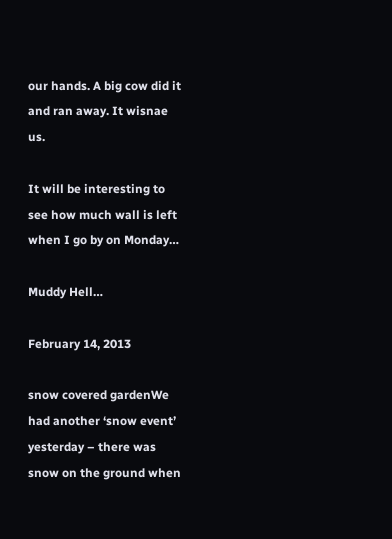our hands. A big cow did it and ran away. It wisnae us.

It will be interesting to see how much wall is left when I go by on Monday…

Muddy Hell…

February 14, 2013

snow covered gardenWe had another ‘snow event’ yesterday – there was snow on the ground when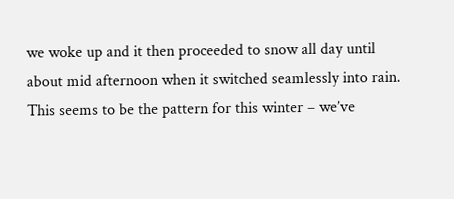we woke up and it then proceeded to snow all day until about mid afternoon when it switched seamlessly into rain. This seems to be the pattern for this winter – we’ve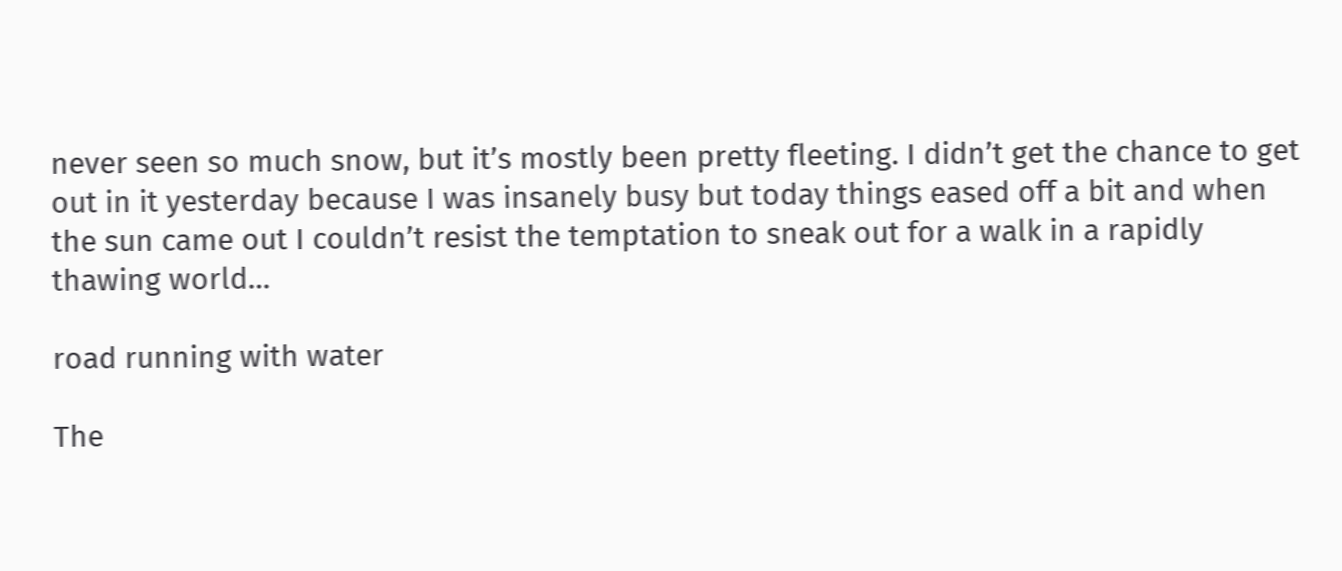never seen so much snow, but it’s mostly been pretty fleeting. I didn’t get the chance to get out in it yesterday because I was insanely busy but today things eased off a bit and when the sun came out I couldn’t resist the temptation to sneak out for a walk in a rapidly thawing world…

road running with water

The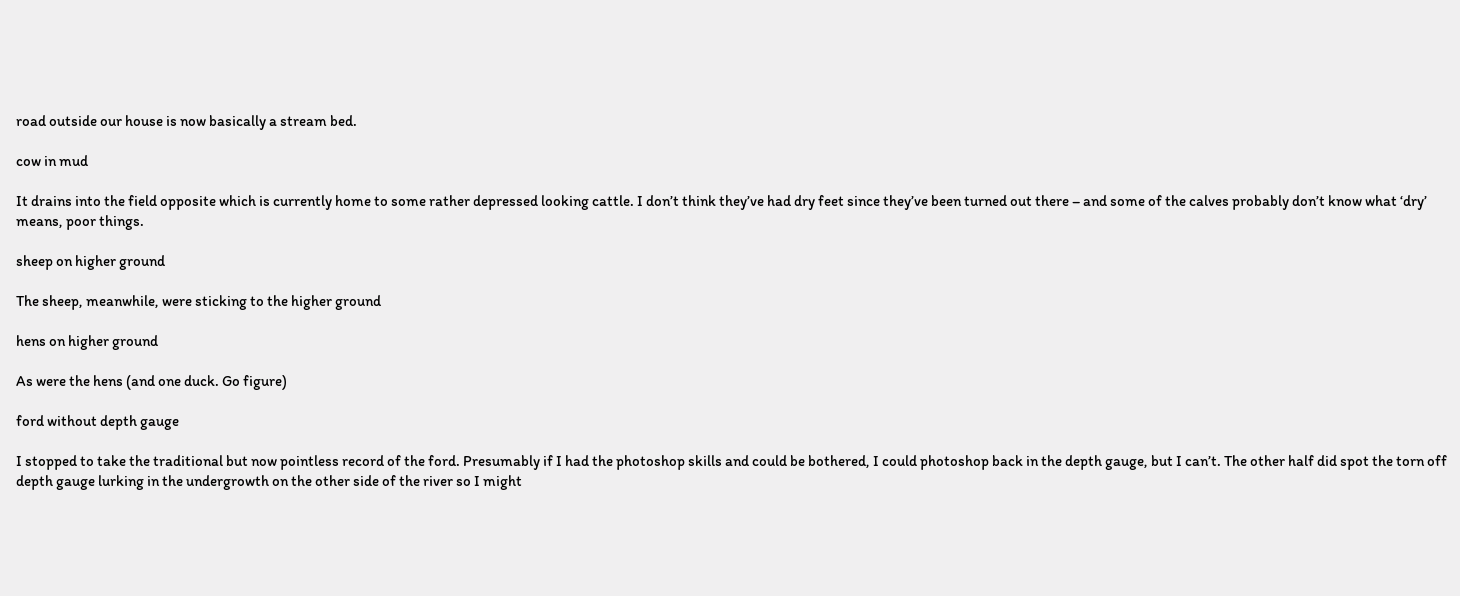road outside our house is now basically a stream bed.

cow in mud

It drains into the field opposite which is currently home to some rather depressed looking cattle. I don’t think they’ve had dry feet since they’ve been turned out there – and some of the calves probably don’t know what ‘dry’ means, poor things.

sheep on higher ground

The sheep, meanwhile, were sticking to the higher ground

hens on higher ground

As were the hens (and one duck. Go figure)

ford without depth gauge

I stopped to take the traditional but now pointless record of the ford. Presumably if I had the photoshop skills and could be bothered, I could photoshop back in the depth gauge, but I can’t. The other half did spot the torn off depth gauge lurking in the undergrowth on the other side of the river so I might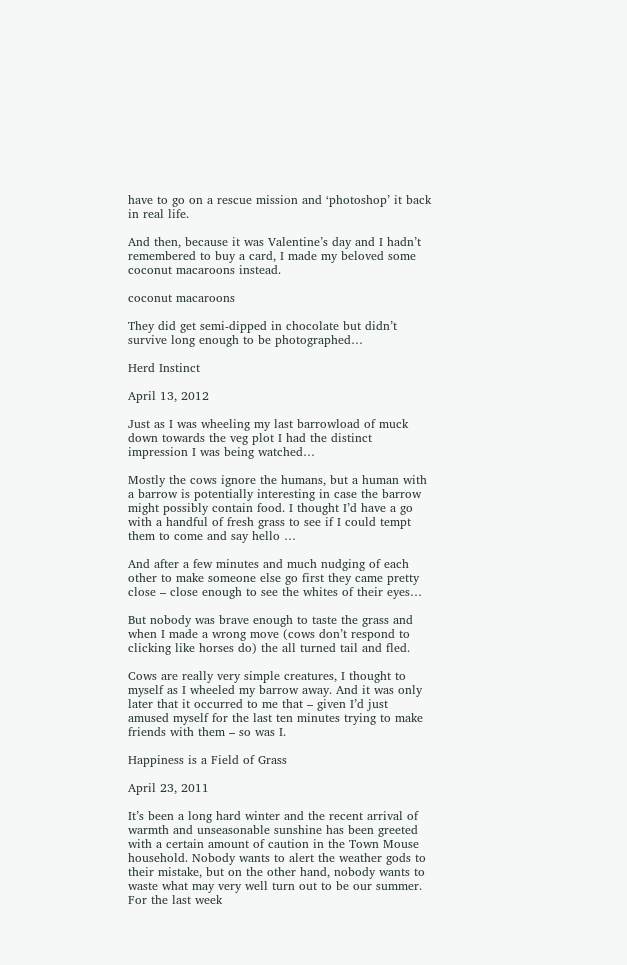have to go on a rescue mission and ‘photoshop’ it back in real life.

And then, because it was Valentine’s day and I hadn’t remembered to buy a card, I made my beloved some coconut macaroons instead.

coconut macaroons

They did get semi-dipped in chocolate but didn’t survive long enough to be photographed…

Herd Instinct

April 13, 2012

Just as I was wheeling my last barrowload of muck down towards the veg plot I had the distinct impression I was being watched…

Mostly the cows ignore the humans, but a human with a barrow is potentially interesting in case the barrow might possibly contain food. I thought I’d have a go with a handful of fresh grass to see if I could tempt them to come and say hello …

And after a few minutes and much nudging of each other to make someone else go first they came pretty close – close enough to see the whites of their eyes…

But nobody was brave enough to taste the grass and when I made a wrong move (cows don’t respond to clicking like horses do) the all turned tail and fled.

Cows are really very simple creatures, I thought to myself as I wheeled my barrow away. And it was only later that it occurred to me that – given I’d just amused myself for the last ten minutes trying to make friends with them – so was I.

Happiness is a Field of Grass

April 23, 2011

It’s been a long hard winter and the recent arrival of warmth and unseasonable sunshine has been greeted with a certain amount of caution in the Town Mouse household. Nobody wants to alert the weather gods to their mistake, but on the other hand, nobody wants to waste what may very well turn out to be our summer. For the last week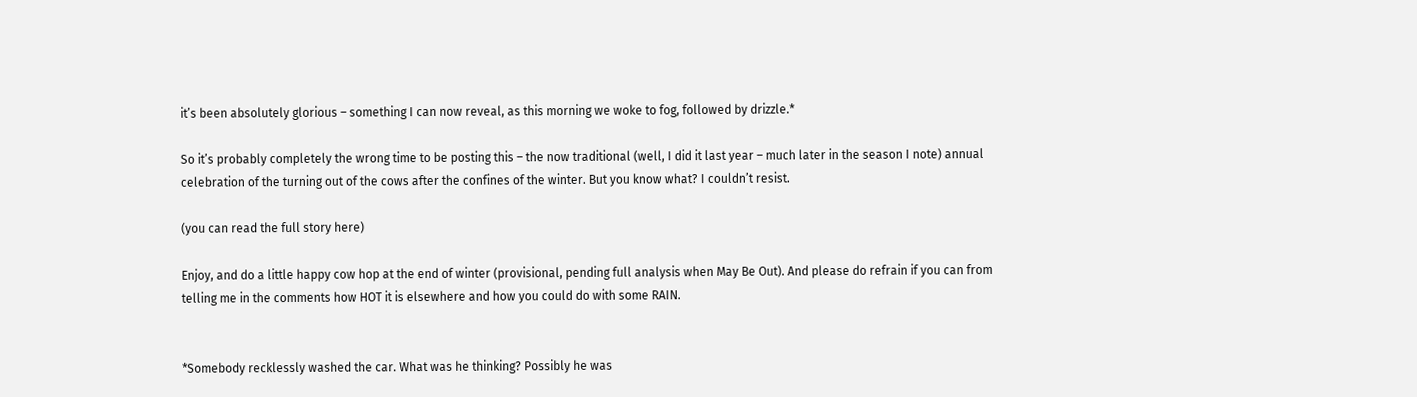it’s been absolutely glorious – something I can now reveal, as this morning we woke to fog, followed by drizzle.*

So it’s probably completely the wrong time to be posting this – the now traditional (well, I did it last year – much later in the season I note) annual celebration of the turning out of the cows after the confines of the winter. But you know what? I couldn’t resist.

(you can read the full story here)

Enjoy, and do a little happy cow hop at the end of winter (provisional, pending full analysis when May Be Out). And please do refrain if you can from telling me in the comments how HOT it is elsewhere and how you could do with some RAIN.


*Somebody recklessly washed the car. What was he thinking? Possibly he was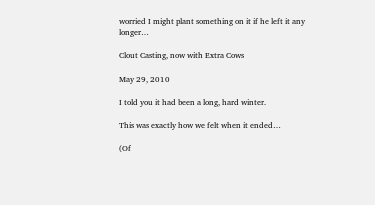worried I might plant something on it if he left it any longer…

Clout Casting, now with Extra Cows

May 29, 2010

I told you it had been a long, hard winter.

This was exactly how we felt when it ended…

(Of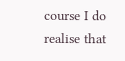course I do realise that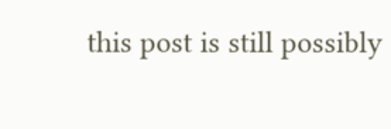this post is still possibly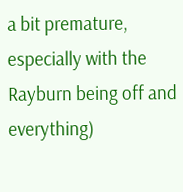a bit premature, especially with the Rayburn being off and everything)